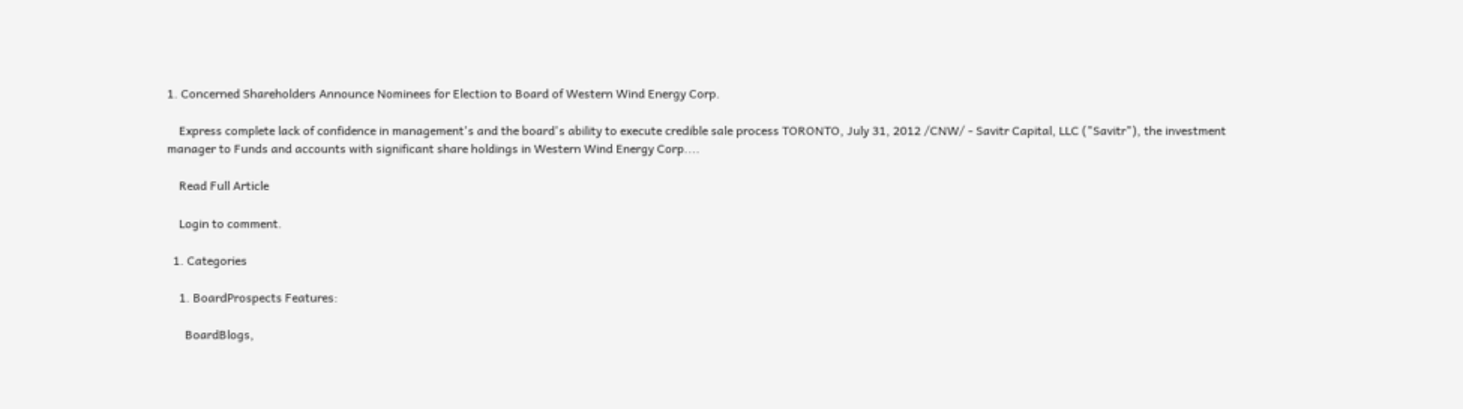1. Concerned Shareholders Announce Nominees for Election to Board of Western Wind Energy Corp.

    Express complete lack of confidence in management's and the board's ability to execute credible sale process TORONTO, July 31, 2012 /CNW/ - Savitr Capital, LLC ("Savitr"), the investment manager to Funds and accounts with significant share holdings in Western Wind Energy Corp....

    Read Full Article

    Login to comment.

  1. Categories

    1. BoardProspects Features:

      BoardBlogs,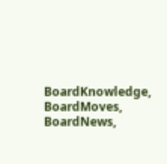BoardKnowledge, BoardMoves, BoardNews,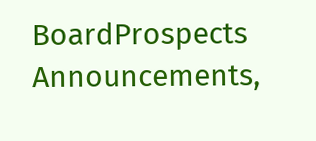BoardProspects Announcements,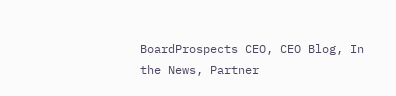BoardProspects CEO, CEO Blog, In the News, Partner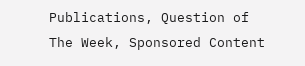Publications, Question of The Week, Sponsored Content